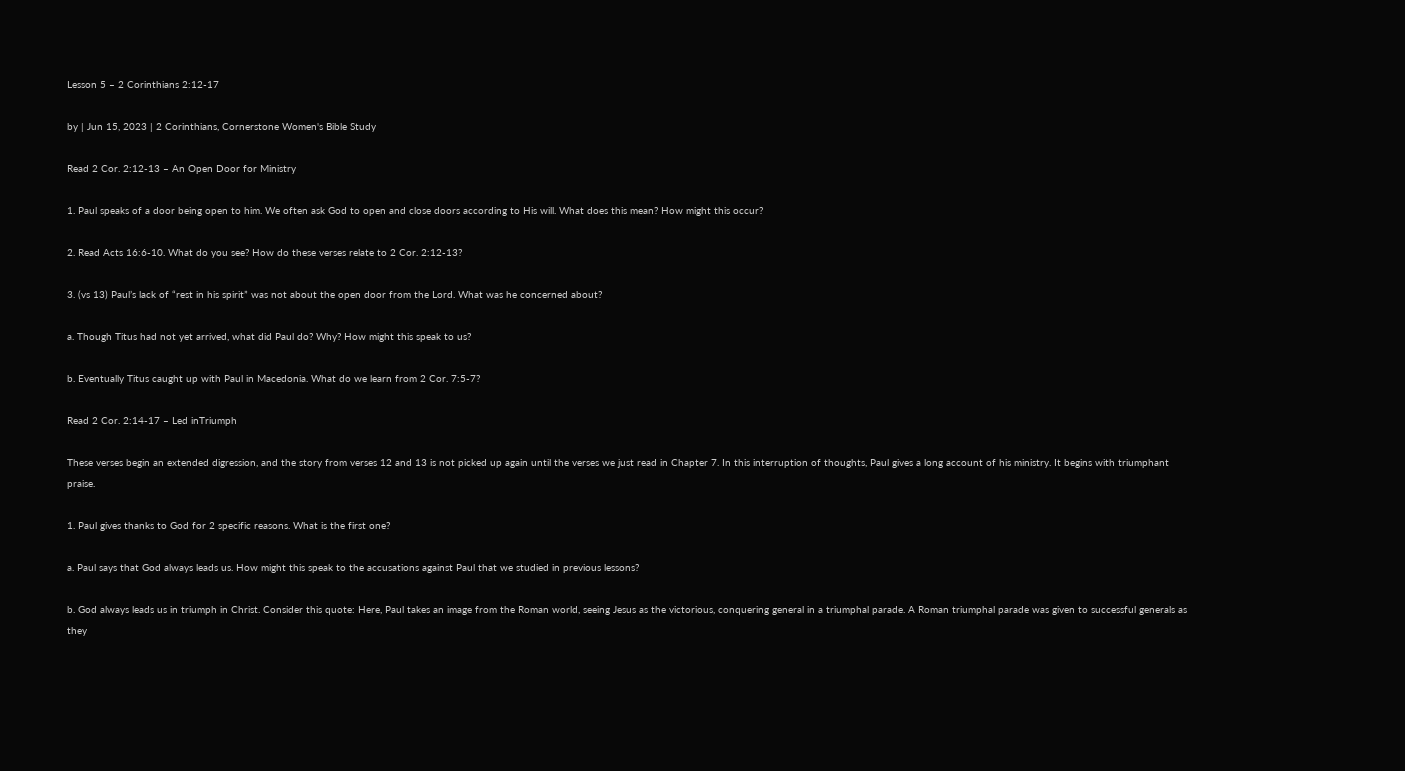Lesson 5 – 2 Corinthians 2:12-17

by | Jun 15, 2023 | 2 Corinthians, Cornerstone Women's Bible Study

Read 2 Cor. 2:12-13 – An Open Door for Ministry

1. Paul speaks of a door being open to him. We often ask God to open and close doors according to His will. What does this mean? How might this occur?

2. Read Acts 16:6-10. What do you see? How do these verses relate to 2 Cor. 2:12-13?

3. (vs 13) Paul’s lack of “rest in his spirit” was not about the open door from the Lord. What was he concerned about?

a. Though Titus had not yet arrived, what did Paul do? Why? How might this speak to us?

b. Eventually Titus caught up with Paul in Macedonia. What do we learn from 2 Cor. 7:5-7?

Read 2 Cor. 2:14-17 – Led inTriumph

These verses begin an extended digression, and the story from verses 12 and 13 is not picked up again until the verses we just read in Chapter 7. In this interruption of thoughts, Paul gives a long account of his ministry. It begins with triumphant praise.

1. Paul gives thanks to God for 2 specific reasons. What is the first one?

a. Paul says that God always leads us. How might this speak to the accusations against Paul that we studied in previous lessons?

b. God always leads us in triumph in Christ. Consider this quote: Here, Paul takes an image from the Roman world, seeing Jesus as the victorious, conquering general in a triumphal parade. A Roman triumphal parade was given to successful generals as they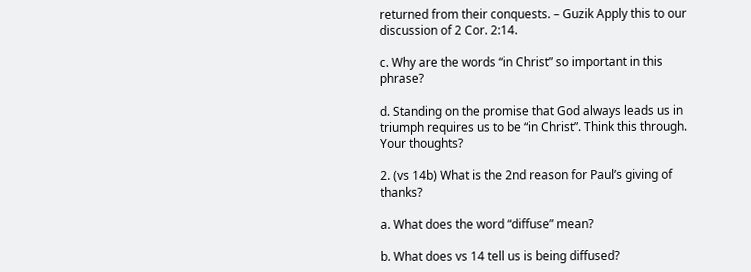returned from their conquests. – Guzik Apply this to our discussion of 2 Cor. 2:14.

c. Why are the words “in Christ” so important in this phrase?

d. Standing on the promise that God always leads us in triumph requires us to be “in Christ”. Think this through. Your thoughts?

2. (vs 14b) What is the 2nd reason for Paul’s giving of thanks?

a. What does the word “diffuse” mean?

b. What does vs 14 tell us is being diffused?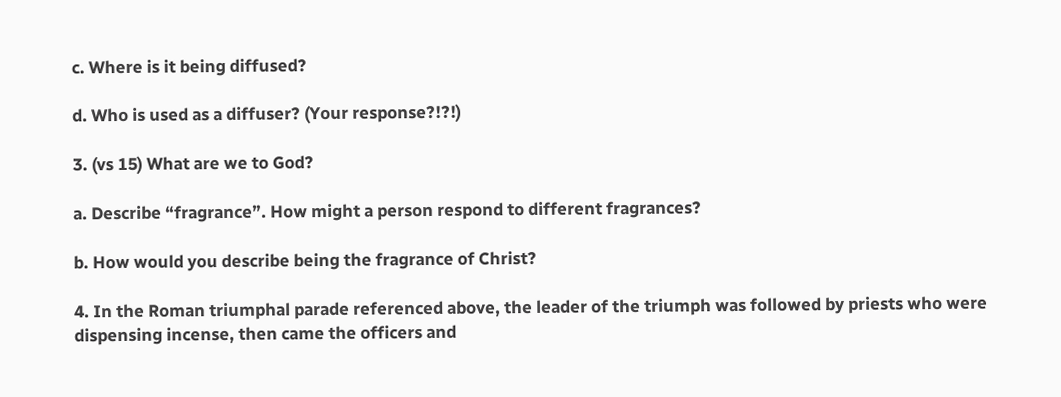c. Where is it being diffused?

d. Who is used as a diffuser? (Your response?!?!)

3. (vs 15) What are we to God?

a. Describe “fragrance”. How might a person respond to different fragrances?

b. How would you describe being the fragrance of Christ?

4. In the Roman triumphal parade referenced above, the leader of the triumph was followed by priests who were dispensing incense, then came the officers and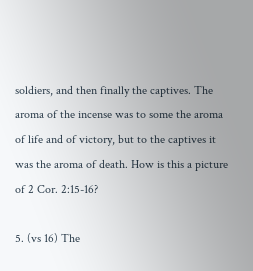soldiers, and then finally the captives. The aroma of the incense was to some the aroma of life and of victory, but to the captives it was the aroma of death. How is this a picture of 2 Cor. 2:15-16?

5. (vs 16) The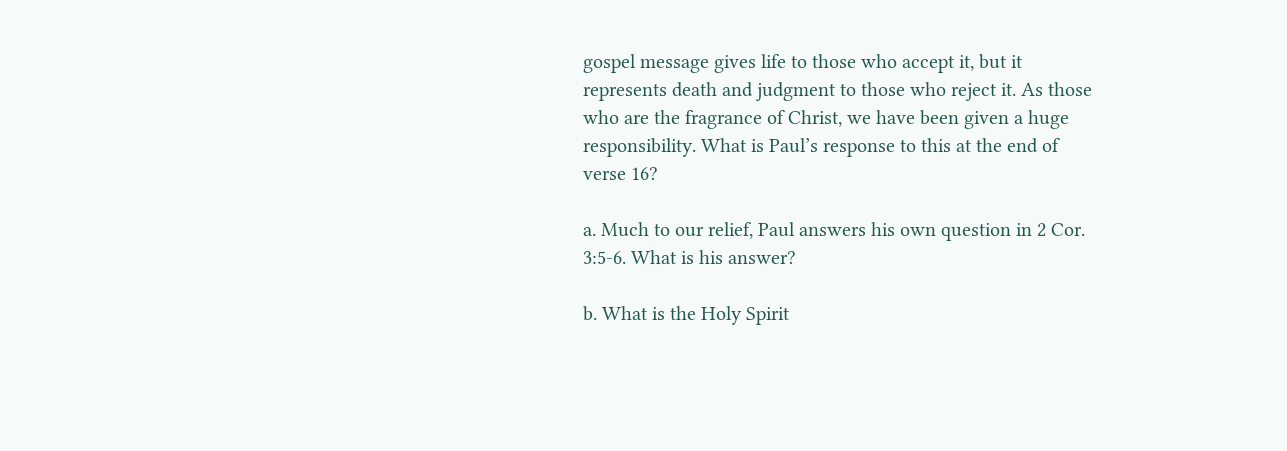gospel message gives life to those who accept it, but it represents death and judgment to those who reject it. As those who are the fragrance of Christ, we have been given a huge responsibility. What is Paul’s response to this at the end of verse 16?

a. Much to our relief, Paul answers his own question in 2 Cor. 3:5-6. What is his answer?

b. What is the Holy Spirit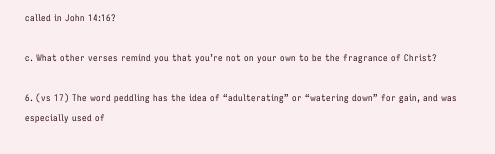called in John 14:16?

c. What other verses remind you that you’re not on your own to be the fragrance of Christ?

6. (vs 17) The word peddling has the idea of “adulterating” or “watering down” for gain, and was especially used of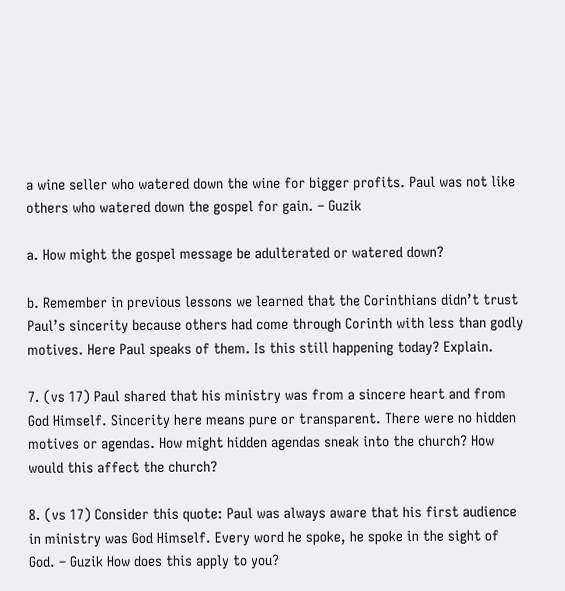a wine seller who watered down the wine for bigger profits. Paul was not like others who watered down the gospel for gain. – Guzik

a. How might the gospel message be adulterated or watered down?

b. Remember in previous lessons we learned that the Corinthians didn’t trust Paul’s sincerity because others had come through Corinth with less than godly motives. Here Paul speaks of them. Is this still happening today? Explain.

7. (vs 17) Paul shared that his ministry was from a sincere heart and from God Himself. Sincerity here means pure or transparent. There were no hidden motives or agendas. How might hidden agendas sneak into the church? How would this affect the church?

8. (vs 17) Consider this quote: Paul was always aware that his first audience in ministry was God Himself. Every word he spoke, he spoke in the sight of God. – Guzik How does this apply to you?